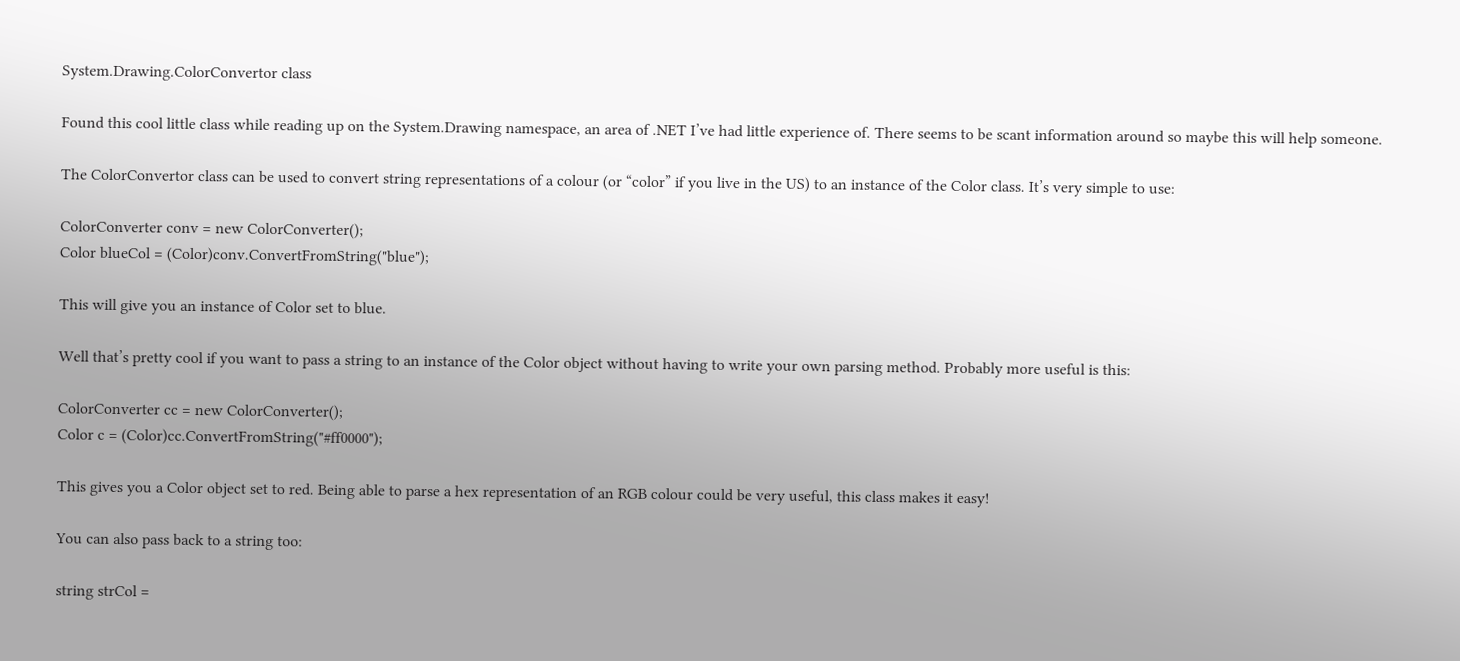System.Drawing.ColorConvertor class

Found this cool little class while reading up on the System.Drawing namespace, an area of .NET I’ve had little experience of. There seems to be scant information around so maybe this will help someone.

The ColorConvertor class can be used to convert string representations of a colour (or “color” if you live in the US) to an instance of the Color class. It’s very simple to use:

ColorConverter conv = new ColorConverter();
Color blueCol = (Color)conv.ConvertFromString("blue");

This will give you an instance of Color set to blue.

Well that’s pretty cool if you want to pass a string to an instance of the Color object without having to write your own parsing method. Probably more useful is this:

ColorConverter cc = new ColorConverter();
Color c = (Color)cc.ConvertFromString("#ff0000");

This gives you a Color object set to red. Being able to parse a hex representation of an RGB colour could be very useful, this class makes it easy!

You can also pass back to a string too:

string strCol =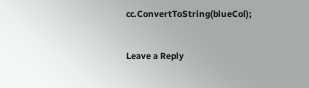cc.ConvertToString(blueCol);

Leave a Reply